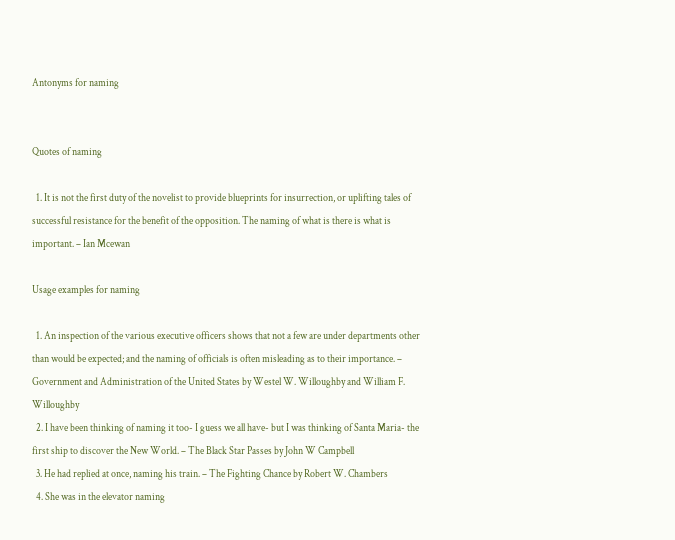Antonyms for naming


Quotes of naming

  1. It is not the first duty of the novelist to provide blueprints for insurrection, or uplifting tales of successful resistance for the benefit of the opposition. The naming of what is there is what is important. – Ian Mcewan

Usage examples for naming

  1. An inspection of the various executive officers shows that not a few are under departments other than would be expected; and the naming of officials is often misleading as to their importance. – Government and Administration of the United States by Westel W. Willoughby and William F. Willoughby
  2. I have been thinking of naming it too- I guess we all have- but I was thinking of Santa Maria- the first ship to discover the New World. – The Black Star Passes by John W Campbell
  3. He had replied at once, naming his train. – The Fighting Chance by Robert W. Chambers
  4. She was in the elevator naming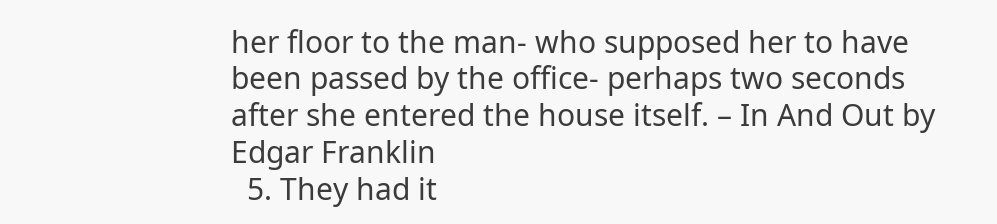her floor to the man- who supposed her to have been passed by the office- perhaps two seconds after she entered the house itself. – In And Out by Edgar Franklin
  5. They had it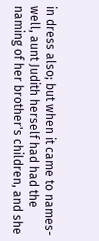in dress also; but when it came to names- well, aunt Judith herself had had the naming of her brother's children, and she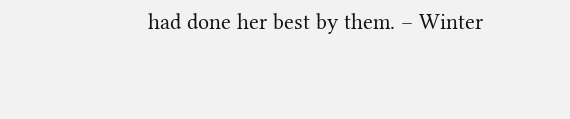had done her best by them. – Winter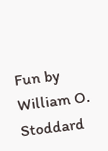Fun by William O. Stoddard